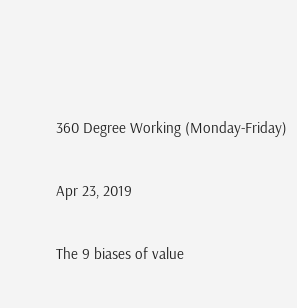360 Degree Working (Monday-Friday)

Apr 23, 2019

The 9 biases of value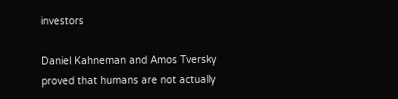investors

Daniel Kahneman and Amos Tversky proved that humans are not actually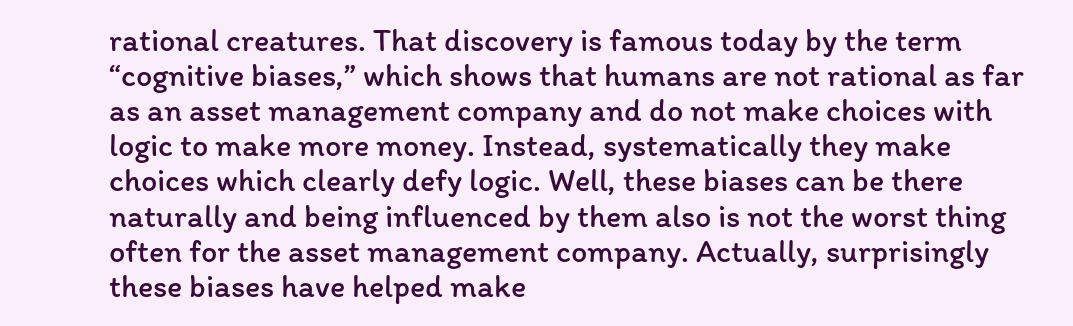rational creatures. That discovery is famous today by the term “cognitive biases,” which shows that humans are not rational as far as an asset management company and do not make choices with logic to make more money. Instead, systematically they make choices which clearly defy logic. Well, these biases can be there naturally and being influenced by them also is not the worst thing often for the asset management company. Actually, surprisingly these biases have helped make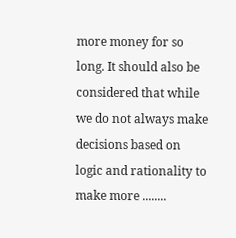more money for so long. It should also be considered that while we do not always make decisions based on logic and rationality to make more ........